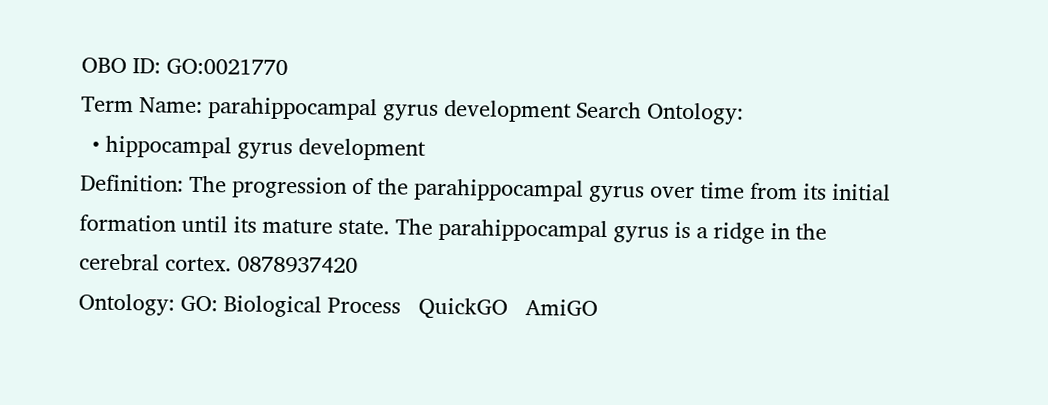OBO ID: GO:0021770
Term Name: parahippocampal gyrus development Search Ontology:
  • hippocampal gyrus development
Definition: The progression of the parahippocampal gyrus over time from its initial formation until its mature state. The parahippocampal gyrus is a ridge in the cerebral cortex. 0878937420
Ontology: GO: Biological Process   QuickGO   AmiGO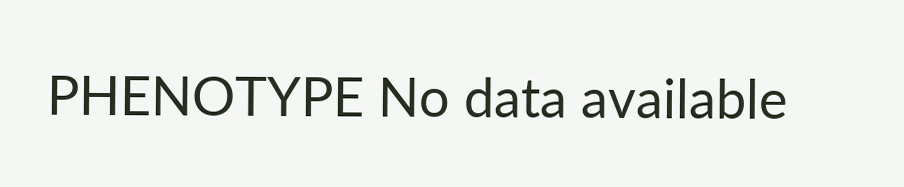PHENOTYPE No data available